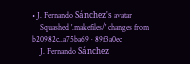• J. Fernando Sánchez's avatar
    Squashed '.makefiles/' changes from b20982c..a75ba69 · 89f3a0ec
    J. Fernando Sánchez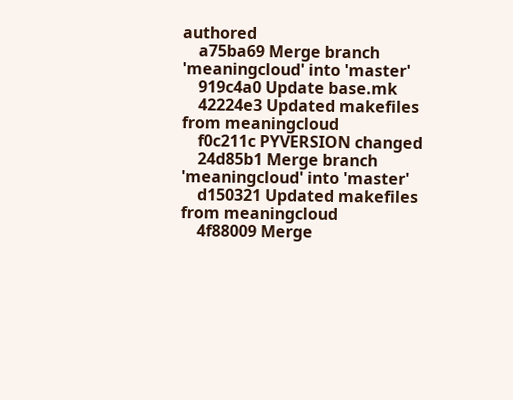authored
    a75ba69 Merge branch 'meaningcloud' into 'master'
    919c4a0 Update base.mk
    42224e3 Updated makefiles from meaningcloud
    f0c211c PYVERSION changed
    24d85b1 Merge branch 'meaningcloud' into 'master'
    d150321 Updated makefiles from meaningcloud
    4f88009 Merge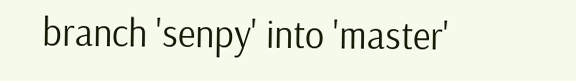branch 'senpy' into 'master'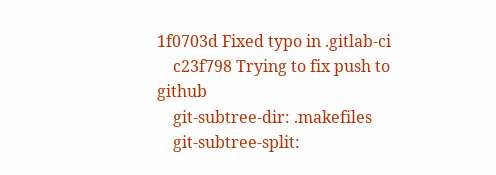1f0703d Fixed typo in .gitlab-ci
    c23f798 Trying to fix push to github
    git-subtree-dir: .makefiles
    git-subtree-split: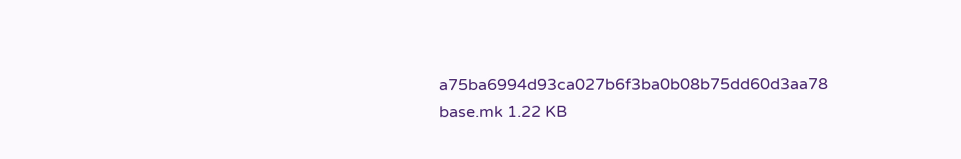a75ba6994d93ca027b6f3ba0b08b75dd60d3aa78
base.mk 1.22 KB